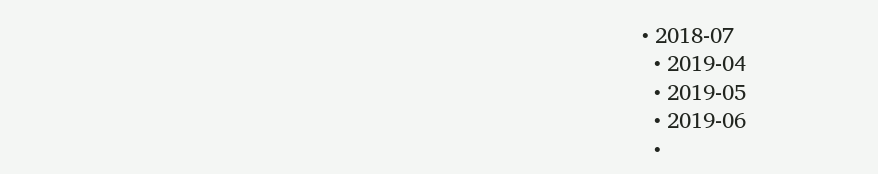• 2018-07
  • 2019-04
  • 2019-05
  • 2019-06
  •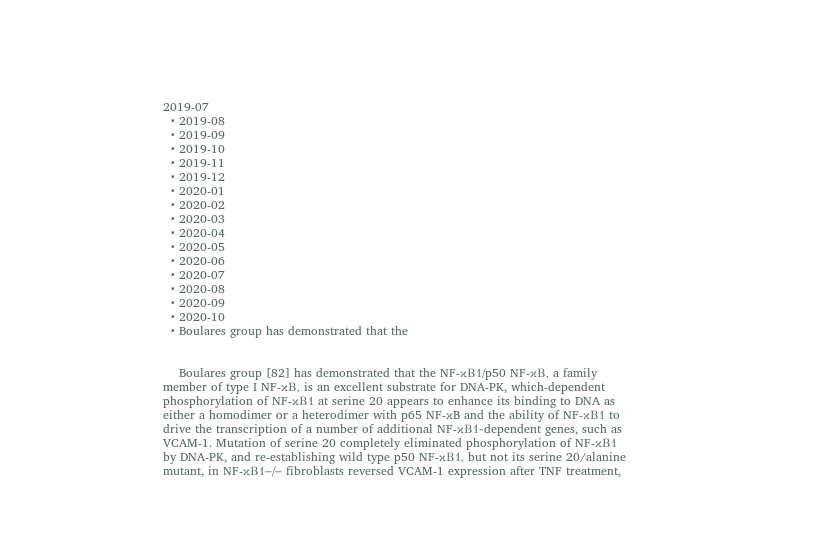2019-07
  • 2019-08
  • 2019-09
  • 2019-10
  • 2019-11
  • 2019-12
  • 2020-01
  • 2020-02
  • 2020-03
  • 2020-04
  • 2020-05
  • 2020-06
  • 2020-07
  • 2020-08
  • 2020-09
  • 2020-10
  • Boulares group has demonstrated that the


    Boulares group [82] has demonstrated that the NF-κB1/p50 NF-κB, a family member of type I NF-κB, is an excellent substrate for DNA-PK, which-dependent phosphorylation of NF-κB1 at serine 20 appears to enhance its binding to DNA as either a homodimer or a heterodimer with p65 NF-κB and the ability of NF-κB1 to drive the transcription of a number of additional NF-κB1-dependent genes, such as VCAM-1. Mutation of serine 20 completely eliminated phosphorylation of NF-κB1 by DNA-PK, and re-establishing wild type p50 NF-κB1, but not its serine 20/alanine mutant, in NF-κB1−/− fibroblasts reversed VCAM-1 expression after TNF treatment,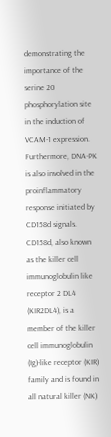demonstrating the importance of the serine 20 phosphorylation site in the induction of VCAM-1 expression. Furthermore, DNA-PK is also involved in the proinflammatory response initiated by CD158d signals. CD158d, also known as the killer cell immunoglobulin like receptor 2 DL4 (KIR2DL4), is a member of the killer cell immunoglobulin (Ig)-like receptor (KIR) family and is found in all natural killer (NK)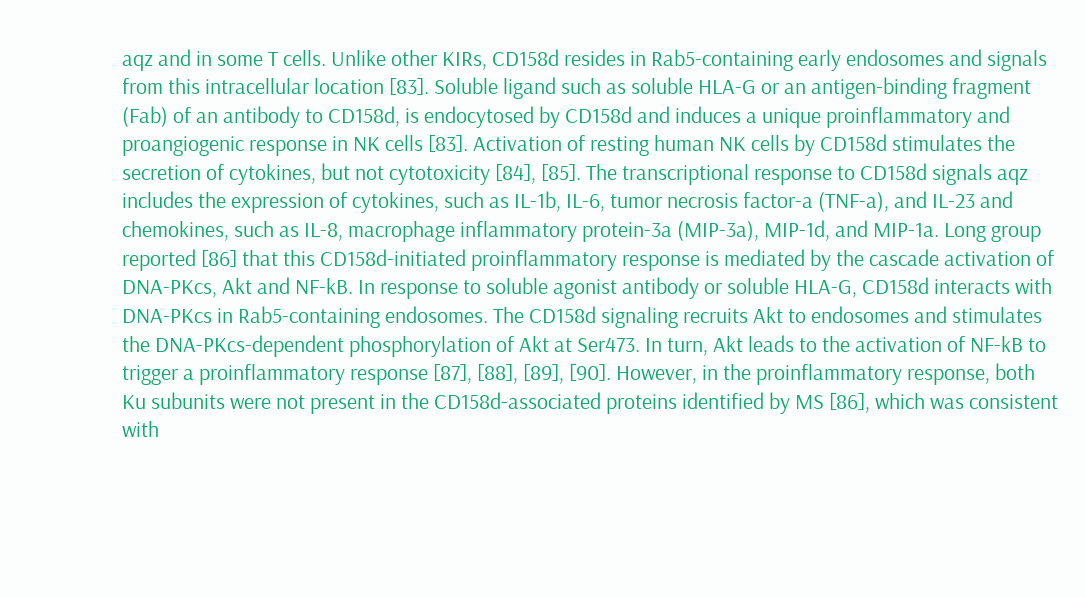aqz and in some T cells. Unlike other KIRs, CD158d resides in Rab5-containing early endosomes and signals from this intracellular location [83]. Soluble ligand such as soluble HLA-G or an antigen-binding fragment (Fab) of an antibody to CD158d, is endocytosed by CD158d and induces a unique proinflammatory and proangiogenic response in NK cells [83]. Activation of resting human NK cells by CD158d stimulates the secretion of cytokines, but not cytotoxicity [84], [85]. The transcriptional response to CD158d signals aqz includes the expression of cytokines, such as IL-1b, IL-6, tumor necrosis factor-a (TNF-a), and IL-23 and chemokines, such as IL-8, macrophage inflammatory protein-3a (MIP-3a), MIP-1d, and MIP-1a. Long group reported [86] that this CD158d-initiated proinflammatory response is mediated by the cascade activation of DNA-PKcs, Akt and NF-kB. In response to soluble agonist antibody or soluble HLA-G, CD158d interacts with DNA-PKcs in Rab5-containing endosomes. The CD158d signaling recruits Akt to endosomes and stimulates the DNA-PKcs-dependent phosphorylation of Akt at Ser473. In turn, Akt leads to the activation of NF-kB to trigger a proinflammatory response [87], [88], [89], [90]. However, in the proinflammatory response, both Ku subunits were not present in the CD158d-associated proteins identified by MS [86], which was consistent with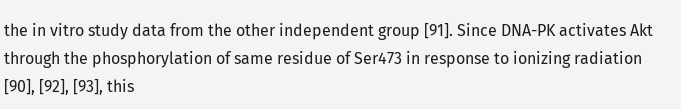the in vitro study data from the other independent group [91]. Since DNA-PK activates Akt through the phosphorylation of same residue of Ser473 in response to ionizing radiation [90], [92], [93], this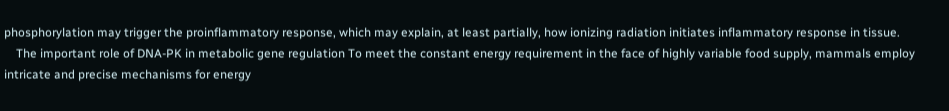phosphorylation may trigger the proinflammatory response, which may explain, at least partially, how ionizing radiation initiates inflammatory response in tissue.
    The important role of DNA-PK in metabolic gene regulation To meet the constant energy requirement in the face of highly variable food supply, mammals employ intricate and precise mechanisms for energy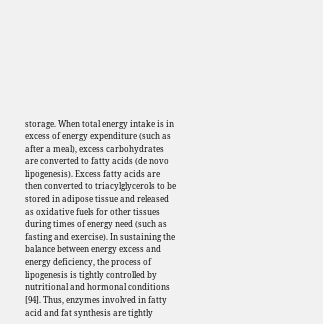storage. When total energy intake is in excess of energy expenditure (such as after a meal), excess carbohydrates are converted to fatty acids (de novo lipogenesis). Excess fatty acids are then converted to triacylglycerols to be stored in adipose tissue and released as oxidative fuels for other tissues during times of energy need (such as fasting and exercise). In sustaining the balance between energy excess and energy deficiency, the process of lipogenesis is tightly controlled by nutritional and hormonal conditions [94]. Thus, enzymes involved in fatty acid and fat synthesis are tightly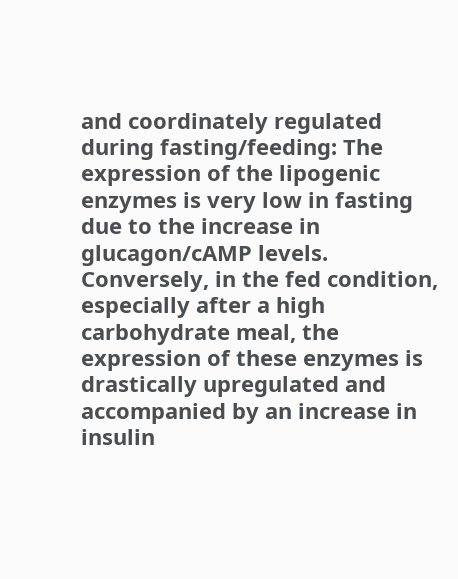and coordinately regulated during fasting/feeding: The expression of the lipogenic enzymes is very low in fasting due to the increase in glucagon/cAMP levels. Conversely, in the fed condition, especially after a high carbohydrate meal, the expression of these enzymes is drastically upregulated and accompanied by an increase in insulin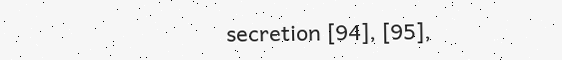secretion [94], [95],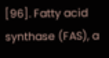[96]. Fatty acid synthase (FAS), a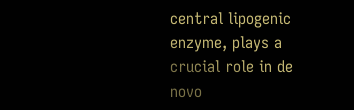central lipogenic enzyme, plays a crucial role in de novo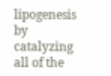lipogenesis by catalyzing all of the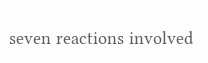seven reactions involved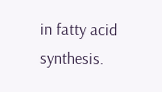in fatty acid synthesis.